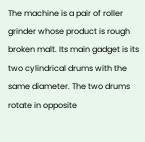The machine is a pair of roller grinder whose product is rough broken malt. Its main gadget is its two cylindrical drums with the same diameter. The two drums rotate in opposite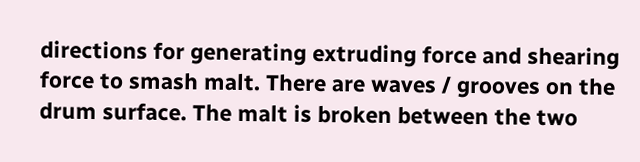directions for generating extruding force and shearing force to smash malt. There are waves / grooves on the drum surface. The malt is broken between the two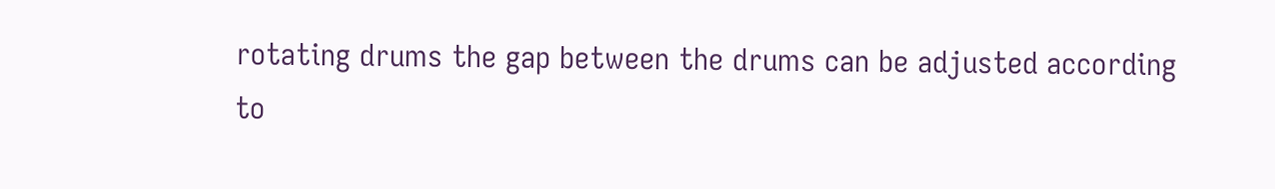rotating drums the gap between the drums can be adjusted according to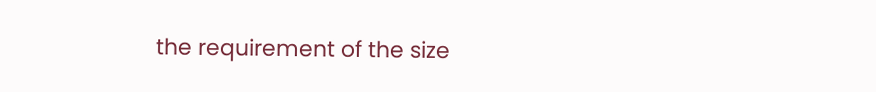the requirement of the size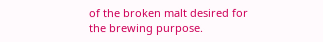of the broken malt desired for the brewing purpose.